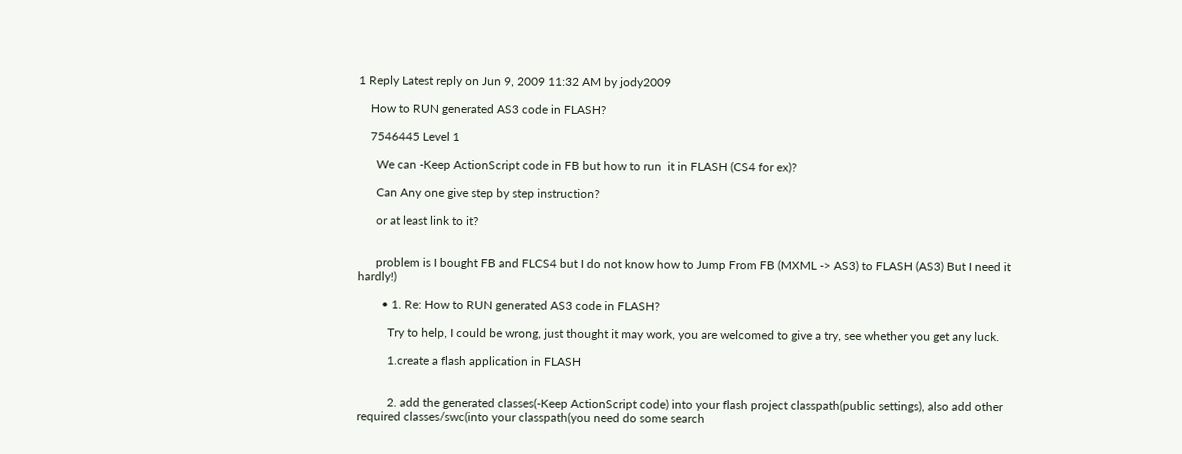1 Reply Latest reply on Jun 9, 2009 11:32 AM by jody2009

    How to RUN generated AS3 code in FLASH?

    7546445 Level 1

      We can -Keep ActionScript code in FB but how to run  it in FLASH (CS4 for ex)?

      Can Any one give step by step instruction?

      or at least link to it?


      problem is I bought FB and FLCS4 but I do not know how to Jump From FB (MXML -> AS3) to FLASH (AS3) But I need it hardly!)

        • 1. Re: How to RUN generated AS3 code in FLASH?

          Try to help, I could be wrong, just thought it may work, you are welcomed to give a try, see whether you get any luck.

          1.create a flash application in FLASH


          2. add the generated classes(-Keep ActionScript code) into your flash project classpath(public settings), also add other required classes/swc(into your classpath(you need do some search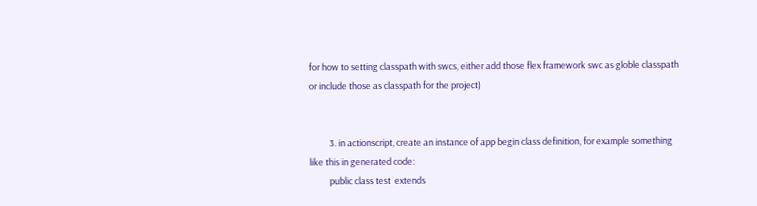for how to setting classpath with swcs, either add those flex framework swc as globle classpath or include those as classpath for the project)


          3. in actionscript, create an instance of app begin class definition, for example something like this in generated code:
          public class test  extends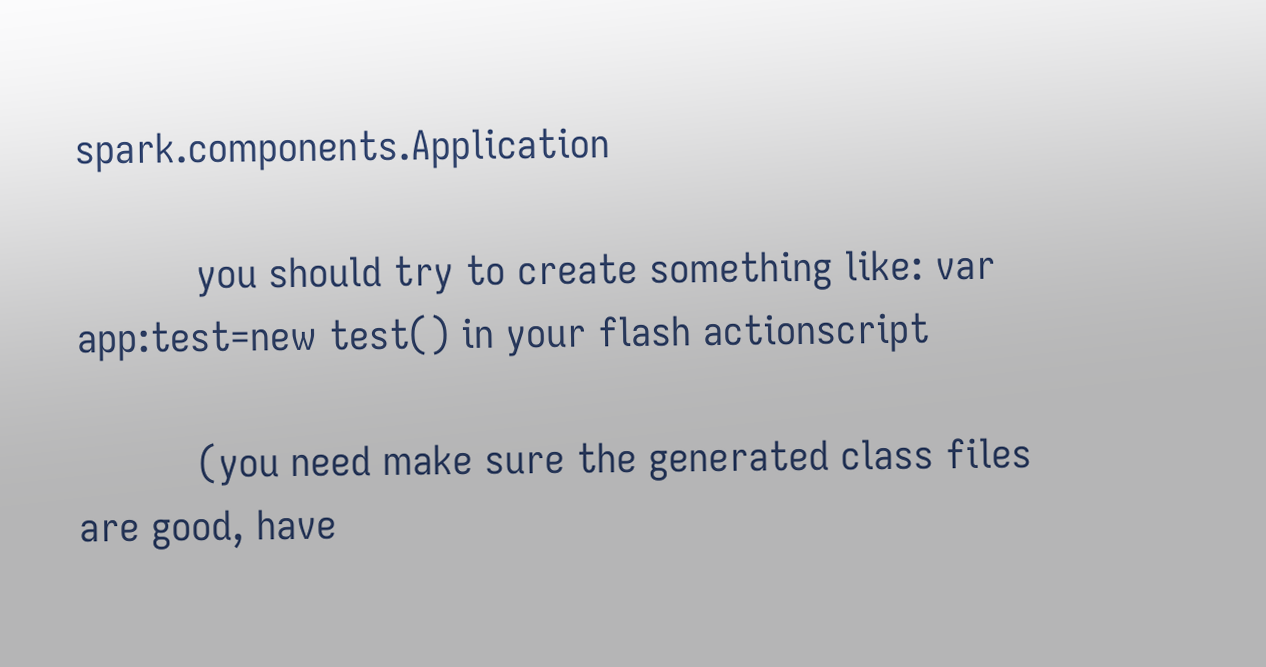spark.components.Application

          you should try to create something like: var app:test=new test() in your flash actionscript

          (you need make sure the generated class files are good, have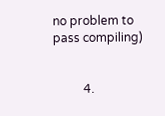no problem to pass compiling)


          4.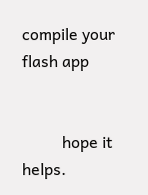compile your flash app


          hope it helps.